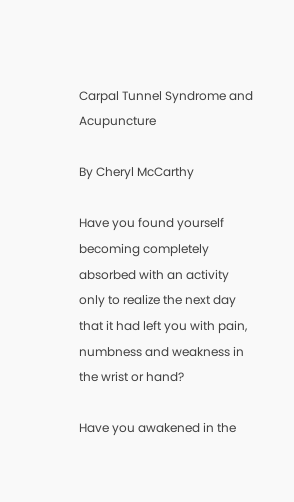Carpal Tunnel Syndrome and Acupuncture

By Cheryl McCarthy

Have you found yourself becoming completely absorbed with an activity only to realize the next day that it had left you with pain, numbness and weakness in the wrist or hand?

Have you awakened in the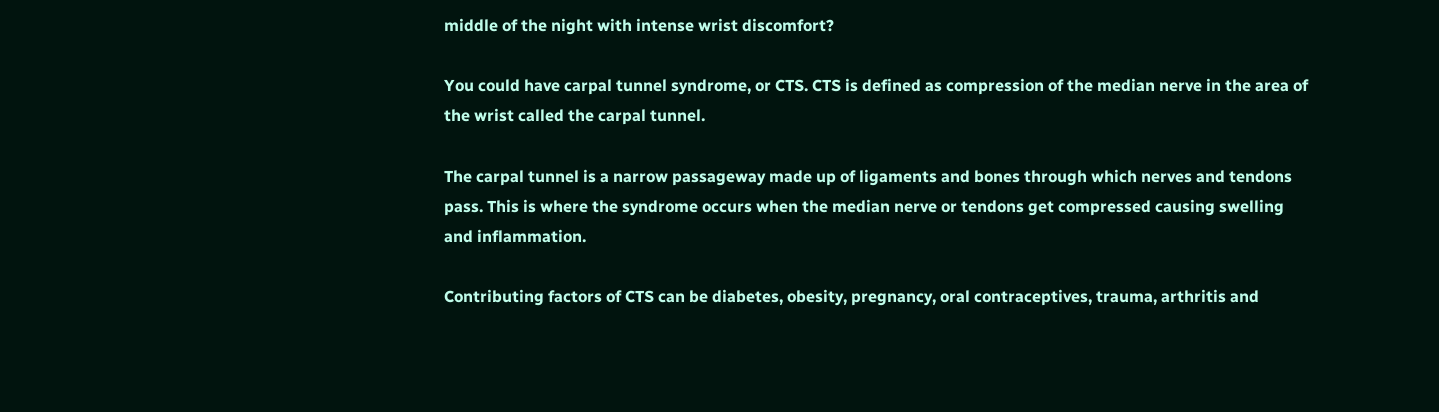middle of the night with intense wrist discomfort?

You could have carpal tunnel syndrome, or CTS. CTS is defined as compression of the median nerve in the area of the wrist called the carpal tunnel.

The carpal tunnel is a narrow passageway made up of ligaments and bones through which nerves and tendons pass. This is where the syndrome occurs when the median nerve or tendons get compressed causing swelling and inflammation.

Contributing factors of CTS can be diabetes, obesity, pregnancy, oral contraceptives, trauma, arthritis and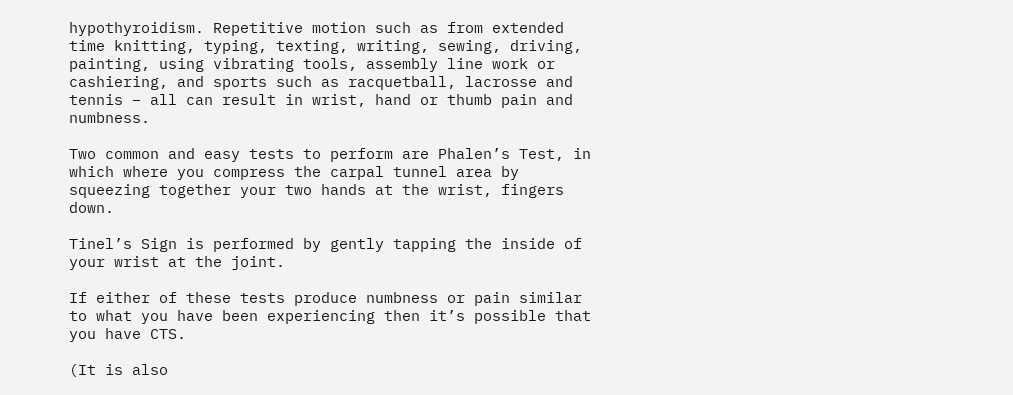hypothyroidism. Repetitive motion such as from extended time knitting, typing, texting, writing, sewing, driving, painting, using vibrating tools, assembly line work or cashiering, and sports such as racquetball, lacrosse and tennis – all can result in wrist, hand or thumb pain and numbness.

Two common and easy tests to perform are Phalen’s Test, in which where you compress the carpal tunnel area by squeezing together your two hands at the wrist, fingers down.

Tinel’s Sign is performed by gently tapping the inside of your wrist at the joint.

If either of these tests produce numbness or pain similar to what you have been experiencing then it’s possible that you have CTS.

(It is also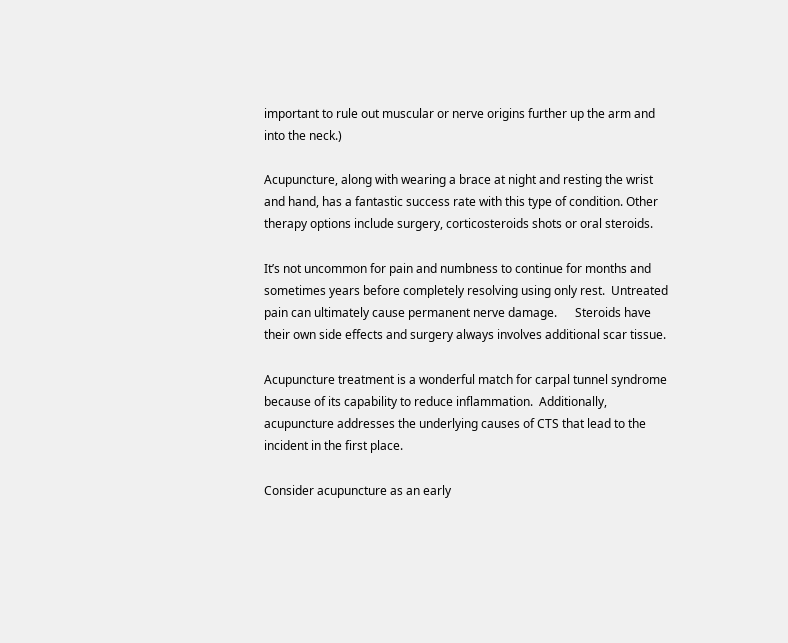important to rule out muscular or nerve origins further up the arm and into the neck.)

Acupuncture, along with wearing a brace at night and resting the wrist and hand, has a fantastic success rate with this type of condition. Other therapy options include surgery, corticosteroids shots or oral steroids.

It’s not uncommon for pain and numbness to continue for months and sometimes years before completely resolving using only rest.  Untreated pain can ultimately cause permanent nerve damage.      Steroids have their own side effects and surgery always involves additional scar tissue.

Acupuncture treatment is a wonderful match for carpal tunnel syndrome because of its capability to reduce inflammation.  Additionally, acupuncture addresses the underlying causes of CTS that lead to the incident in the first place.

Consider acupuncture as an early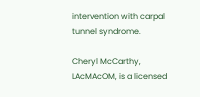intervention with carpal tunnel syndrome.

Cheryl McCarthy, LAcMAcOM, is a licensed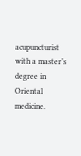acupuncturist with a master’s degree in Oriental medicine.